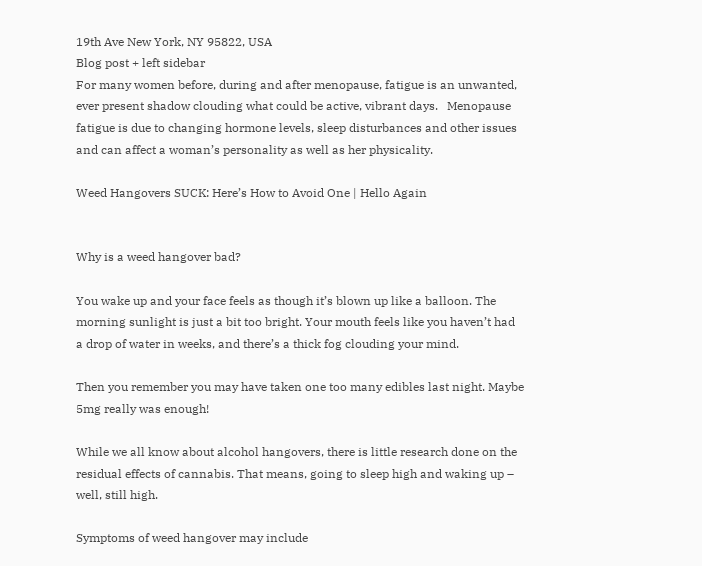19th Ave New York, NY 95822, USA
Blog post + left sidebar
For many women before, during and after menopause, fatigue is an unwanted, ever present shadow clouding what could be active, vibrant days.   Menopause fatigue is due to changing hormone levels, sleep disturbances and other issues and can affect a woman’s personality as well as her physicality.

Weed Hangovers SUCK: Here’s How to Avoid One | Hello Again


Why is a weed hangover bad?

You wake up and your face feels as though it’s blown up like a balloon. The morning sunlight is just a bit too bright. Your mouth feels like you haven’t had a drop of water in weeks, and there’s a thick fog clouding your mind.

Then you remember you may have taken one too many edibles last night. Maybe 5mg really was enough!

While we all know about alcohol hangovers, there is little research done on the residual effects of cannabis. That means, going to sleep high and waking up – well, still high.

Symptoms of weed hangover may include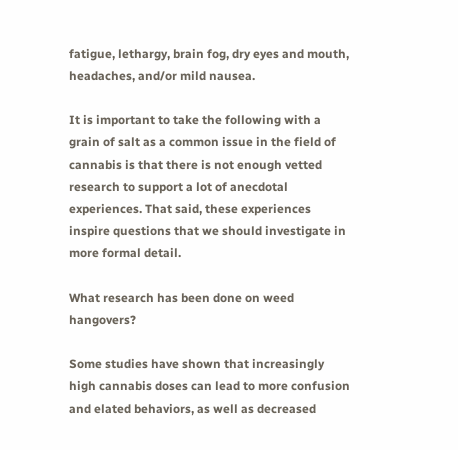fatigue, lethargy, brain fog, dry eyes and mouth, headaches, and/or mild nausea.

It is important to take the following with a grain of salt as a common issue in the field of cannabis is that there is not enough vetted research to support a lot of anecdotal experiences. That said, these experiences inspire questions that we should investigate in more formal detail.

What research has been done on weed hangovers?

Some studies have shown that increasingly high cannabis doses can lead to more confusion and elated behaviors, as well as decreased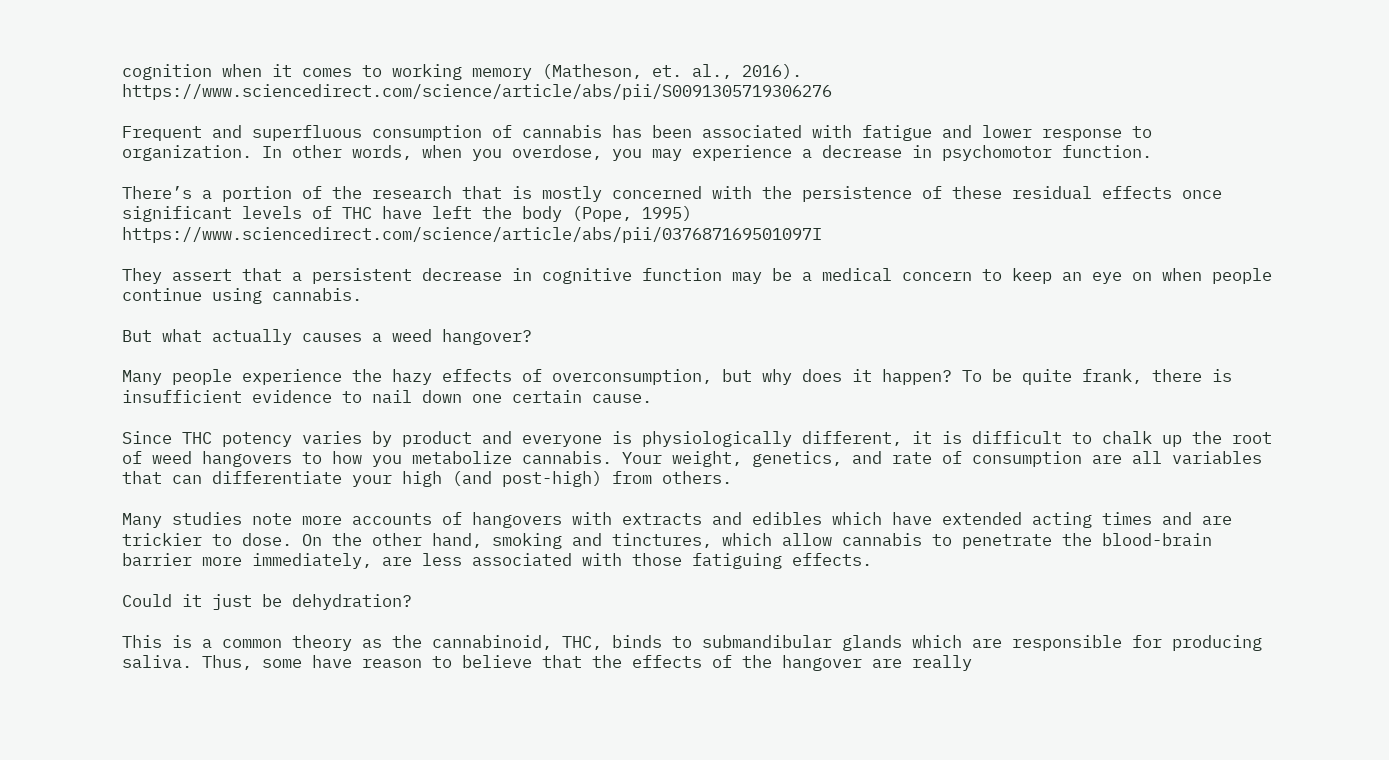cognition when it comes to working memory (Matheson, et. al., 2016). https://www.sciencedirect.com/science/article/abs/pii/S0091305719306276

Frequent and superfluous consumption of cannabis has been associated with fatigue and lower response to organization. In other words, when you overdose, you may experience a decrease in psychomotor function.

There’s a portion of the research that is mostly concerned with the persistence of these residual effects once significant levels of THC have left the body (Pope, 1995) https://www.sciencedirect.com/science/article/abs/pii/037687169501097I

They assert that a persistent decrease in cognitive function may be a medical concern to keep an eye on when people continue using cannabis.

But what actually causes a weed hangover?

Many people experience the hazy effects of overconsumption, but why does it happen? To be quite frank, there is insufficient evidence to nail down one certain cause.

Since THC potency varies by product and everyone is physiologically different, it is difficult to chalk up the root of weed hangovers to how you metabolize cannabis. Your weight, genetics, and rate of consumption are all variables that can differentiate your high (and post-high) from others.

Many studies note more accounts of hangovers with extracts and edibles which have extended acting times and are trickier to dose. On the other hand, smoking and tinctures, which allow cannabis to penetrate the blood-brain barrier more immediately, are less associated with those fatiguing effects.

Could it just be dehydration?

This is a common theory as the cannabinoid, THC, binds to submandibular glands which are responsible for producing saliva. Thus, some have reason to believe that the effects of the hangover are really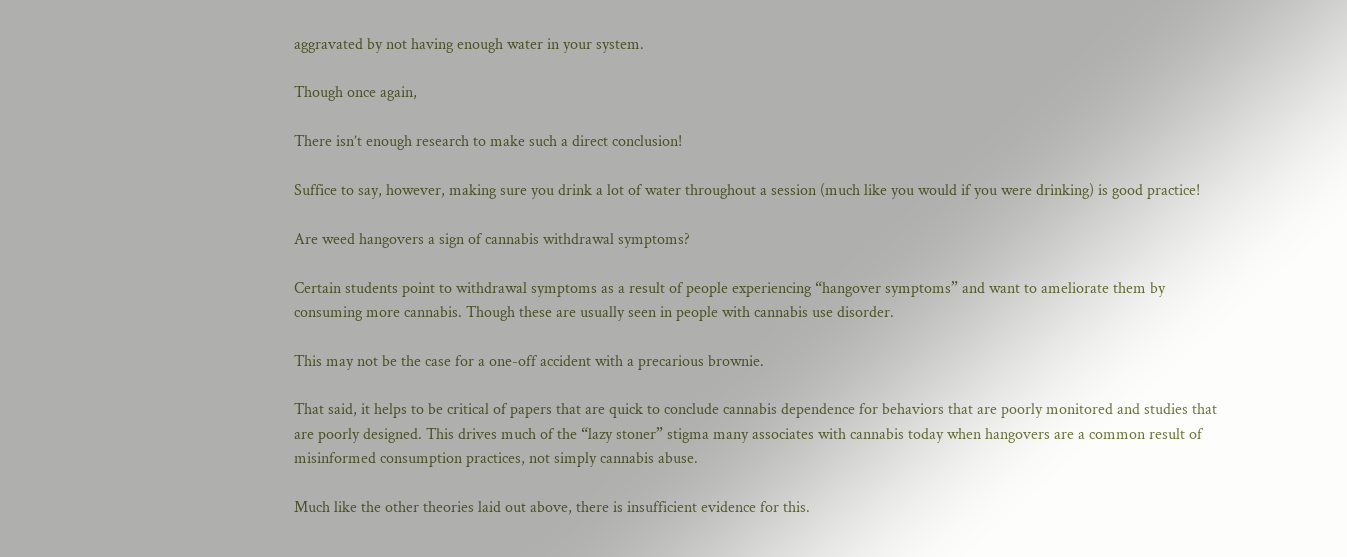aggravated by not having enough water in your system.

Though once again,

There isn’t enough research to make such a direct conclusion!

Suffice to say, however, making sure you drink a lot of water throughout a session (much like you would if you were drinking) is good practice!

Are weed hangovers a sign of cannabis withdrawal symptoms?

Certain students point to withdrawal symptoms as a result of people experiencing “hangover symptoms” and want to ameliorate them by consuming more cannabis. Though these are usually seen in people with cannabis use disorder.

This may not be the case for a one-off accident with a precarious brownie.

That said, it helps to be critical of papers that are quick to conclude cannabis dependence for behaviors that are poorly monitored and studies that are poorly designed. This drives much of the “lazy stoner” stigma many associates with cannabis today when hangovers are a common result of misinformed consumption practices, not simply cannabis abuse.

Much like the other theories laid out above, there is insufficient evidence for this.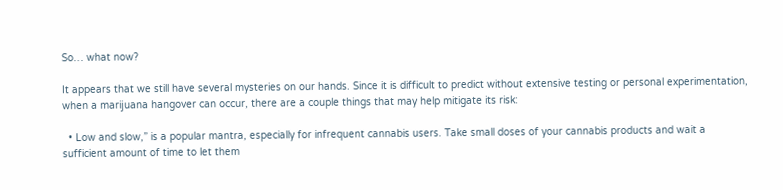So… what now?

It appears that we still have several mysteries on our hands. Since it is difficult to predict without extensive testing or personal experimentation, when a marijuana hangover can occur, there are a couple things that may help mitigate its risk:

  • Low and slow,” is a popular mantra, especially for infrequent cannabis users. Take small doses of your cannabis products and wait a sufficient amount of time to let them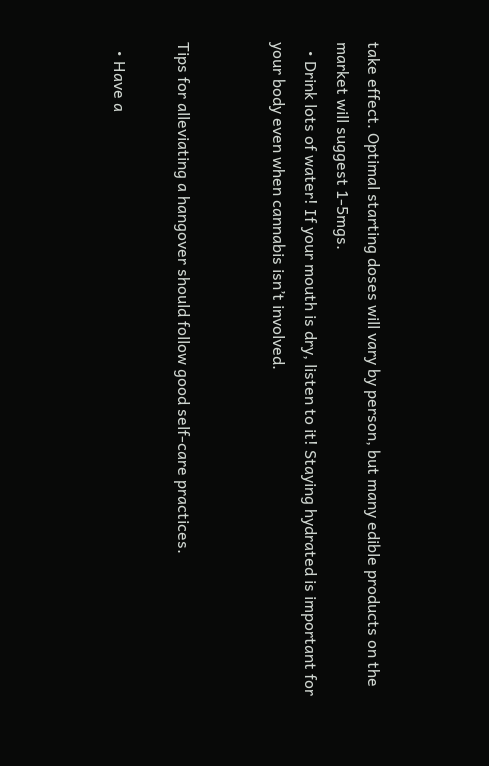take effect. Optimal starting doses will vary by person, but many edible products on the market will suggest 1-5mgs.
  • Drink lots of water! If your mouth is dry, listen to it! Staying hydrated is important for your body even when cannabis isn’t involved.


Tips for alleviating a hangover should follow good self-care practices.

  • Have a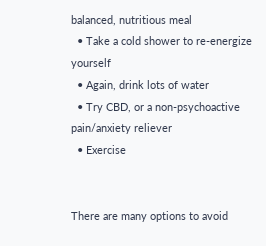balanced, nutritious meal
  • Take a cold shower to re-energize yourself
  • Again, drink lots of water
  • Try CBD, or a non-psychoactive pain/anxiety reliever
  • Exercise


There are many options to avoid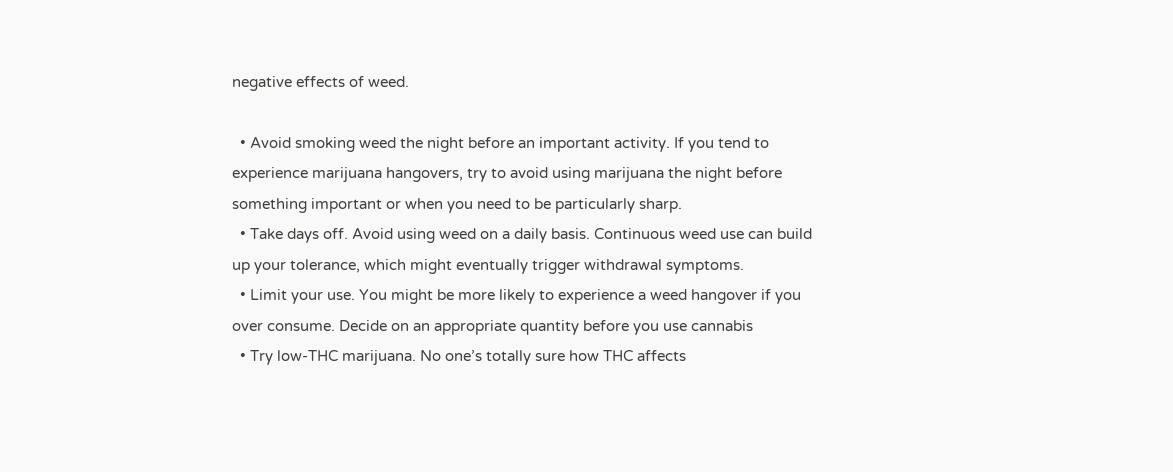negative effects of weed.

  • Avoid smoking weed the night before an important activity. If you tend to experience marijuana hangovers, try to avoid using marijuana the night before something important or when you need to be particularly sharp.
  • Take days off. Avoid using weed on a daily basis. Continuous weed use can build up your tolerance, which might eventually trigger withdrawal symptoms.
  • Limit your use. You might be more likely to experience a weed hangover if you over consume. Decide on an appropriate quantity before you use cannabis
  • Try low-THC marijuana. No one’s totally sure how THC affects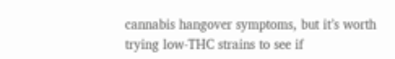cannabis hangover symptoms, but it’s worth trying low-THC strains to see if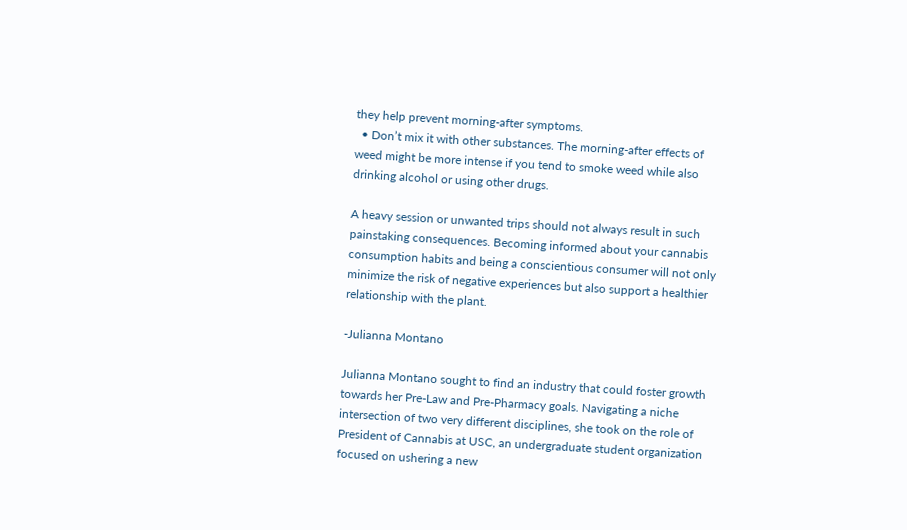they help prevent morning-after symptoms.
  • Don’t mix it with other substances. The morning-after effects of weed might be more intense if you tend to smoke weed while also drinking alcohol or using other drugs.

A heavy session or unwanted trips should not always result in such painstaking consequences. Becoming informed about your cannabis consumption habits and being a conscientious consumer will not only minimize the risk of negative experiences but also support a healthier relationship with the plant.

-Julianna Montano

Julianna Montano sought to find an industry that could foster growth towards her Pre-Law and Pre-Pharmacy goals. Navigating a niche intersection of two very different disciplines, she took on the role of President of Cannabis at USC, an undergraduate student organization focused on ushering a new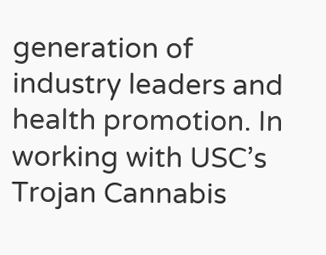generation of industry leaders and health promotion. In working with USC’s Trojan Cannabis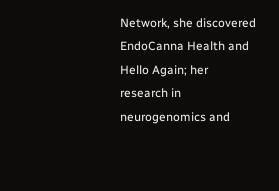Network, she discovered EndoCanna Health and Hello Again; her research in neurogenomics and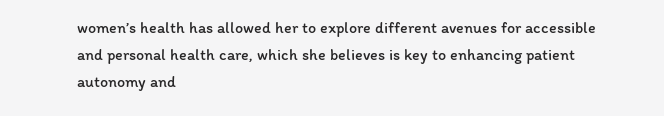women’s health has allowed her to explore different avenues for accessible and personal health care, which she believes is key to enhancing patient autonomy and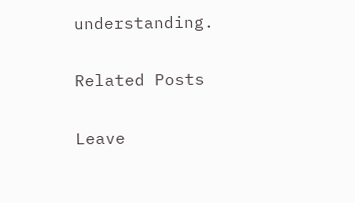understanding.

Related Posts

Leave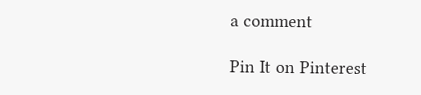a comment

Pin It on Pinterest